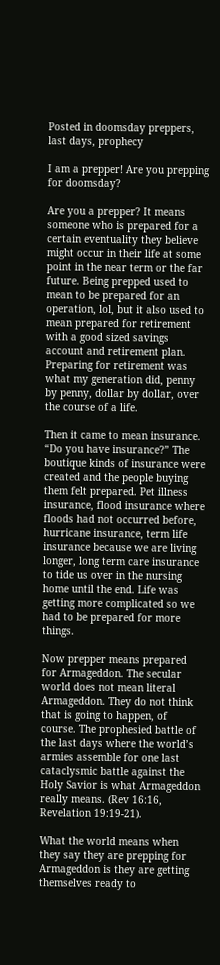Posted in doomsday preppers, last days, prophecy

I am a prepper! Are you prepping for doomsday?

Are you a prepper? It means someone who is prepared for a certain eventuality they believe might occur in their life at some point in the near term or the far future. Being prepped used to mean to be prepared for an operation, lol, but it also used to mean prepared for retirement with a good sized savings account and retirement plan. Preparing for retirement was what my generation did, penny by penny, dollar by dollar, over the course of a life.

Then it came to mean insurance. “Do you have insurance?” The boutique kinds of insurance were created and the people buying them felt prepared. Pet illness insurance, flood insurance where floods had not occurred before, hurricane insurance, term life insurance because we are living longer, long term care insurance to tide us over in the nursing home until the end. Life was getting more complicated so we had to be prepared for more things.

Now prepper means prepared for Armageddon. The secular world does not mean literal Armageddon. They do not think that is going to happen, of course. The prophesied battle of the last days where the world’s armies assemble for one last cataclysmic battle against the Holy Savior is what Armageddon really means. (Rev 16:16, Revelation 19:19-21).

What the world means when they say they are prepping for Armageddon is they are getting themselves ready to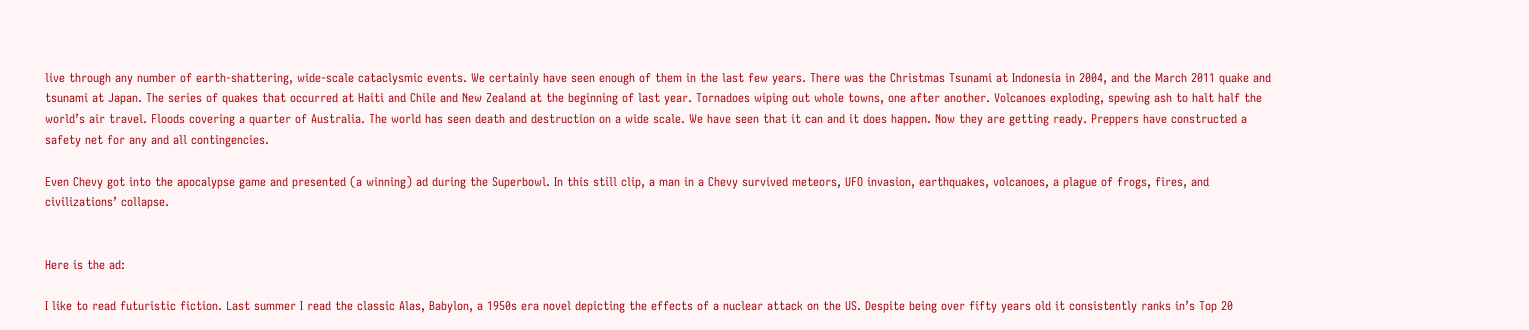live through any number of earth-shattering, wide-scale cataclysmic events. We certainly have seen enough of them in the last few years. There was the Christmas Tsunami at Indonesia in 2004, and the March 2011 quake and tsunami at Japan. The series of quakes that occurred at Haiti and Chile and New Zealand at the beginning of last year. Tornadoes wiping out whole towns, one after another. Volcanoes exploding, spewing ash to halt half the world’s air travel. Floods covering a quarter of Australia. The world has seen death and destruction on a wide scale. We have seen that it can and it does happen. Now they are getting ready. Preppers have constructed a safety net for any and all contingencies.

Even Chevy got into the apocalypse game and presented (a winning) ad during the Superbowl. In this still clip, a man in a Chevy survived meteors, UFO invasion, earthquakes, volcanoes, a plague of frogs, fires, and civilizations’ collapse.


Here is the ad:

I like to read futuristic fiction. Last summer I read the classic Alas, Babylon, a 1950s era novel depicting the effects of a nuclear attack on the US. Despite being over fifty years old it consistently ranks in’s Top 20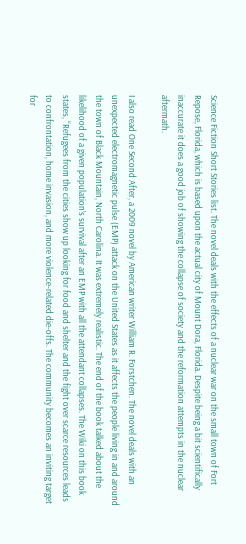Science Fiction Short Stories list. The novel deals with the effects of a nuclear war on the small town of Fort Repose, Florida, which is based upon the actual city of Mount Dora, Florida. Despite being a bit scientifically inaccurate it does a good job of showing the collapse of society and the reformation attempts in the nuclear aftermath.

I also read One Second After, a 2009 novel by American writer William R. Forstchen. The novel deals with an unexpected electromagnetic pulse (EMP) attack on the United States as it affects the people living in and around the town of Black Mountain, North Carolina. It was extremely realistic. The end of the book talked about the likelihood of a given population’s survival after an EMP with all the attendant collapses. The Wiki on this book states, “Refugees from the cities show up looking for food and shelter and the fight over scarce resources leads to confrontation, home invasion, and more violence-related die-offs. The community becomes an inviting target for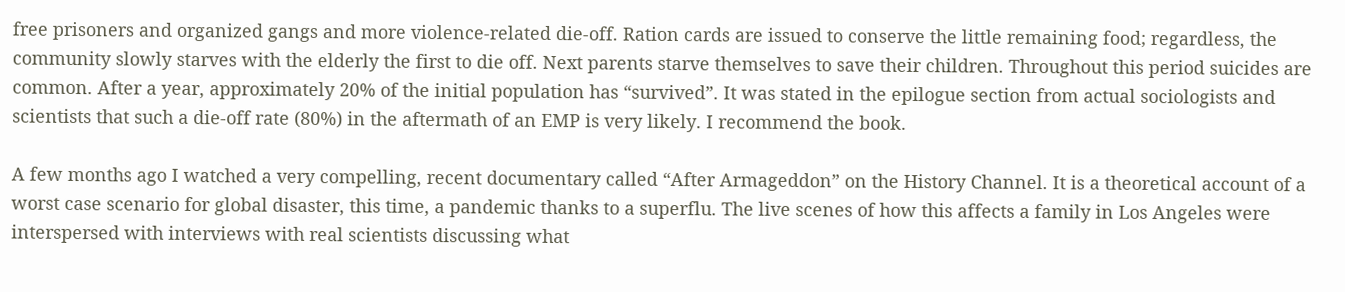free prisoners and organized gangs and more violence-related die-off. Ration cards are issued to conserve the little remaining food; regardless, the community slowly starves with the elderly the first to die off. Next parents starve themselves to save their children. Throughout this period suicides are common. After a year, approximately 20% of the initial population has “survived”. It was stated in the epilogue section from actual sociologists and scientists that such a die-off rate (80%) in the aftermath of an EMP is very likely. I recommend the book.

A few months ago I watched a very compelling, recent documentary called “After Armageddon” on the History Channel. It is a theoretical account of a worst case scenario for global disaster, this time, a pandemic thanks to a superflu. The live scenes of how this affects a family in Los Angeles were interspersed with interviews with real scientists discussing what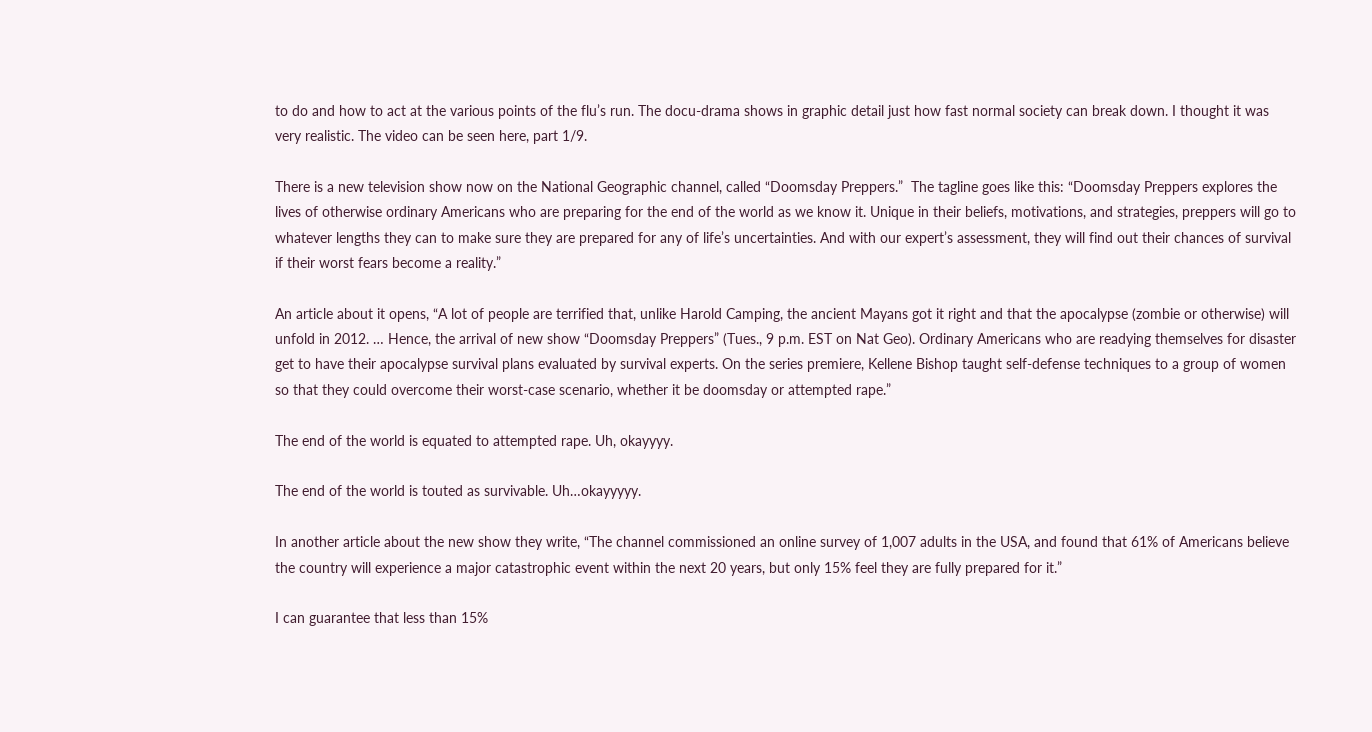to do and how to act at the various points of the flu’s run. The docu-drama shows in graphic detail just how fast normal society can break down. I thought it was very realistic. The video can be seen here, part 1/9.

There is a new television show now on the National Geographic channel, called “Doomsday Preppers.”  The tagline goes like this: “Doomsday Preppers explores the lives of otherwise ordinary Americans who are preparing for the end of the world as we know it. Unique in their beliefs, motivations, and strategies, preppers will go to whatever lengths they can to make sure they are prepared for any of life’s uncertainties. And with our expert’s assessment, they will find out their chances of survival if their worst fears become a reality.”

An article about it opens, “A lot of people are terrified that, unlike Harold Camping, the ancient Mayans got it right and that the apocalypse (zombie or otherwise) will unfold in 2012. … Hence, the arrival of new show “Doomsday Preppers” (Tues., 9 p.m. EST on Nat Geo). Ordinary Americans who are readying themselves for disaster get to have their apocalypse survival plans evaluated by survival experts. On the series premiere, Kellene Bishop taught self-defense techniques to a group of women so that they could overcome their worst-case scenario, whether it be doomsday or attempted rape.”

The end of the world is equated to attempted rape. Uh, okayyyy.

The end of the world is touted as survivable. Uh…okayyyyy.

In another article about the new show they write, “The channel commissioned an online survey of 1,007 adults in the USA, and found that 61% of Americans believe the country will experience a major catastrophic event within the next 20 years, but only 15% feel they are fully prepared for it.”

I can guarantee that less than 15%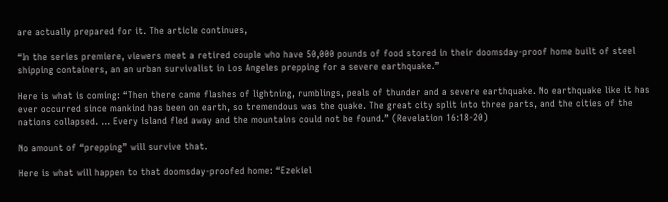are actually prepared for it. The article continues,

“In the series premiere, viewers meet a retired couple who have 50,000 pounds of food stored in their doomsday-proof home built of steel shipping containers, an an urban survivalist in Los Angeles prepping for a severe earthquake.”

Here is what is coming: “Then there came flashes of lightning, rumblings, peals of thunder and a severe earthquake. No earthquake like it has ever occurred since mankind has been on earth, so tremendous was the quake. The great city split into three parts, and the cities of the nations collapsed. … Every island fled away and the mountains could not be found.” (Revelation 16:18-20)

No amount of “prepping” will survive that.

Here is what will happen to that doomsday-proofed home: “Ezekiel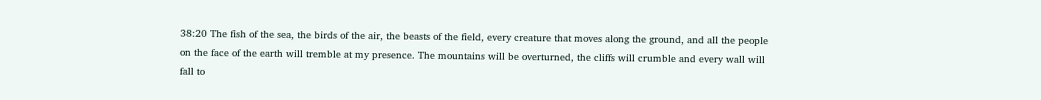38:20 The fish of the sea, the birds of the air, the beasts of the field, every creature that moves along the ground, and all the people on the face of the earth will tremble at my presence. The mountains will be overturned, the cliffs will crumble and every wall will fall to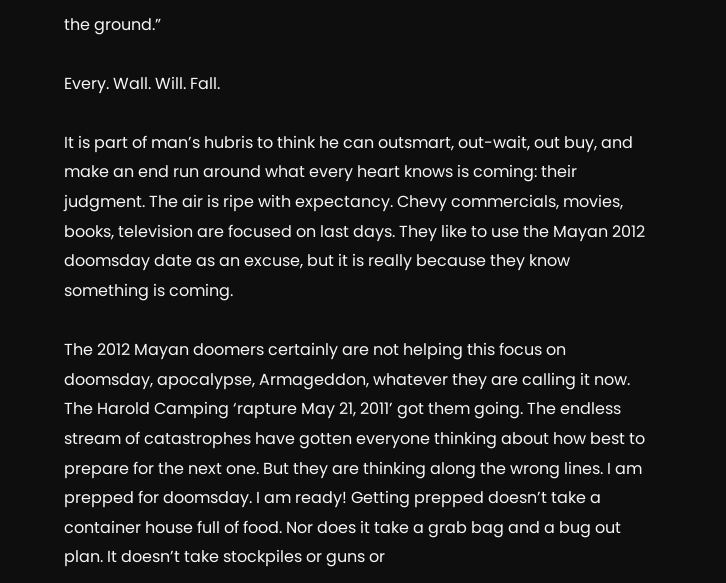the ground.”

Every. Wall. Will. Fall.

It is part of man’s hubris to think he can outsmart, out-wait, out buy, and make an end run around what every heart knows is coming: their judgment. The air is ripe with expectancy. Chevy commercials, movies, books, television are focused on last days. They like to use the Mayan 2012 doomsday date as an excuse, but it is really because they know something is coming.

The 2012 Mayan doomers certainly are not helping this focus on doomsday, apocalypse, Armageddon, whatever they are calling it now. The Harold Camping ‘rapture May 21, 2011’ got them going. The endless stream of catastrophes have gotten everyone thinking about how best to prepare for the next one. But they are thinking along the wrong lines. I am prepped for doomsday. I am ready! Getting prepped doesn’t take a container house full of food. Nor does it take a grab bag and a bug out plan. It doesn’t take stockpiles or guns or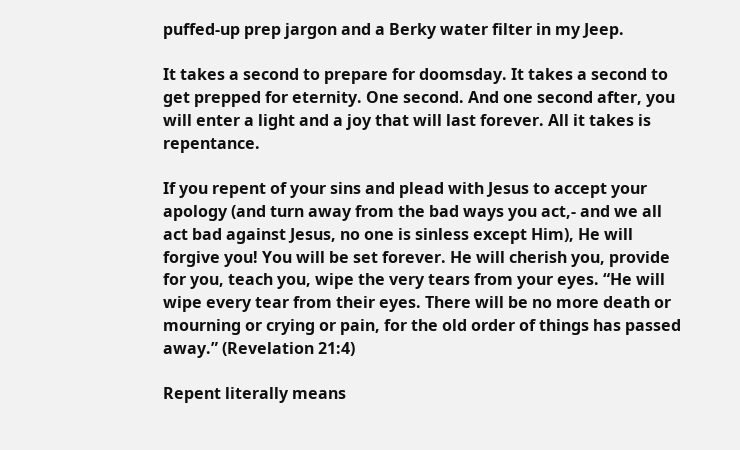puffed-up prep jargon and a Berky water filter in my Jeep.

It takes a second to prepare for doomsday. It takes a second to get prepped for eternity. One second. And one second after, you will enter a light and a joy that will last forever. All it takes is repentance.

If you repent of your sins and plead with Jesus to accept your apology (and turn away from the bad ways you act,- and we all act bad against Jesus, no one is sinless except Him), He will forgive you! You will be set forever. He will cherish you, provide for you, teach you, wipe the very tears from your eyes. “He will wipe every tear from their eyes. There will be no more death or mourning or crying or pain, for the old order of things has passed away.” (Revelation 21:4)

Repent literally means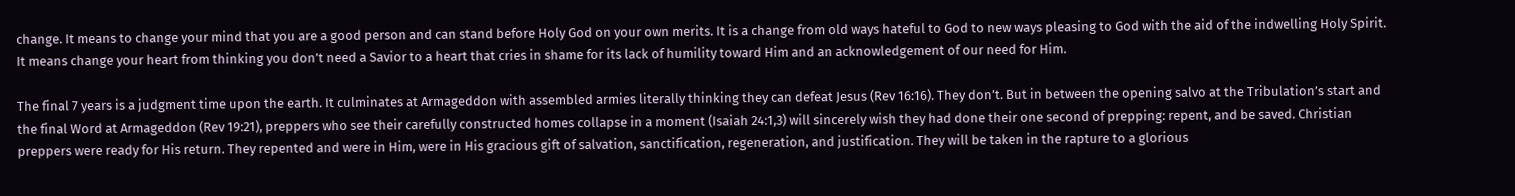change. It means to change your mind that you are a good person and can stand before Holy God on your own merits. It is a change from old ways hateful to God to new ways pleasing to God with the aid of the indwelling Holy Spirit. It means change your heart from thinking you don’t need a Savior to a heart that cries in shame for its lack of humility toward Him and an acknowledgement of our need for Him.

The final 7 years is a judgment time upon the earth. It culminates at Armageddon with assembled armies literally thinking they can defeat Jesus (Rev 16:16). They don’t. But in between the opening salvo at the Tribulation’s start and the final Word at Armageddon (Rev 19:21), preppers who see their carefully constructed homes collapse in a moment (Isaiah 24:1,3) will sincerely wish they had done their one second of prepping: repent, and be saved. Christian preppers were ready for His return. They repented and were in Him, were in His gracious gift of salvation, sanctification, regeneration, and justification. They will be taken in the rapture to a glorious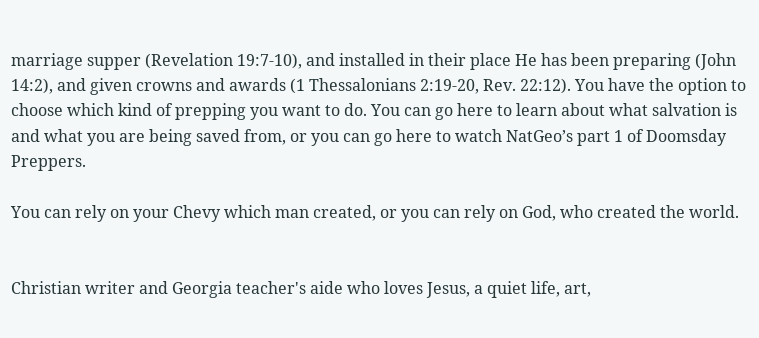marriage supper (Revelation 19:7-10), and installed in their place He has been preparing (John 14:2), and given crowns and awards (1 Thessalonians 2:19-20, Rev. 22:12). You have the option to choose which kind of prepping you want to do. You can go here to learn about what salvation is and what you are being saved from, or you can go here to watch NatGeo’s part 1 of Doomsday Preppers.

You can rely on your Chevy which man created, or you can rely on God, who created the world.


Christian writer and Georgia teacher's aide who loves Jesus, a quiet life, art,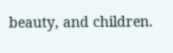beauty, and children.